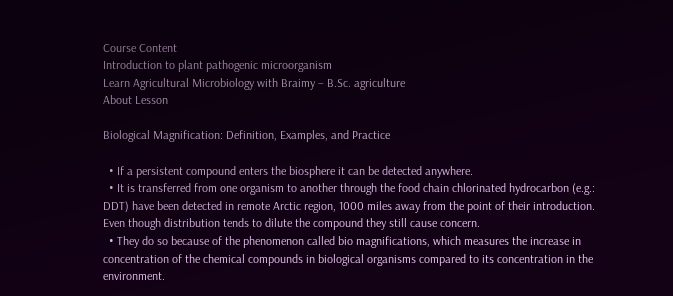Course Content
Introduction to plant pathogenic microorganism
Learn Agricultural Microbiology with Braimy – B.Sc. agriculture
About Lesson

Biological Magnification: Definition, Examples, and Practice

  • If a persistent compound enters the biosphere it can be detected anywhere.
  • It is transferred from one organism to another through the food chain chlorinated hydrocarbon (e.g.: DDT) have been detected in remote Arctic region, 1000 miles away from the point of their introduction. Even though distribution tends to dilute the compound they still cause concern.
  • They do so because of the phenomenon called bio magnifications, which measures the increase in concentration of the chemical compounds in biological organisms compared to its concentration in the environment.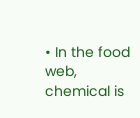• In the food web, chemical is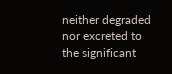neither degraded nor excreted to the significant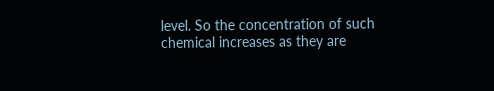level. So the concentration of such chemical increases as they are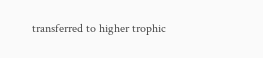transferred to higher trophic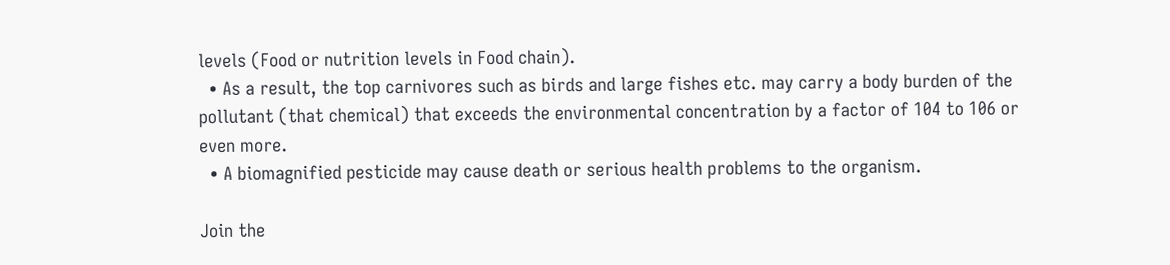levels (Food or nutrition levels in Food chain).
  • As a result, the top carnivores such as birds and large fishes etc. may carry a body burden of the pollutant (that chemical) that exceeds the environmental concentration by a factor of 104 to 106 or even more.
  • A biomagnified pesticide may cause death or serious health problems to the organism.

Join the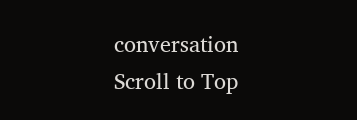conversation
Scroll to Top